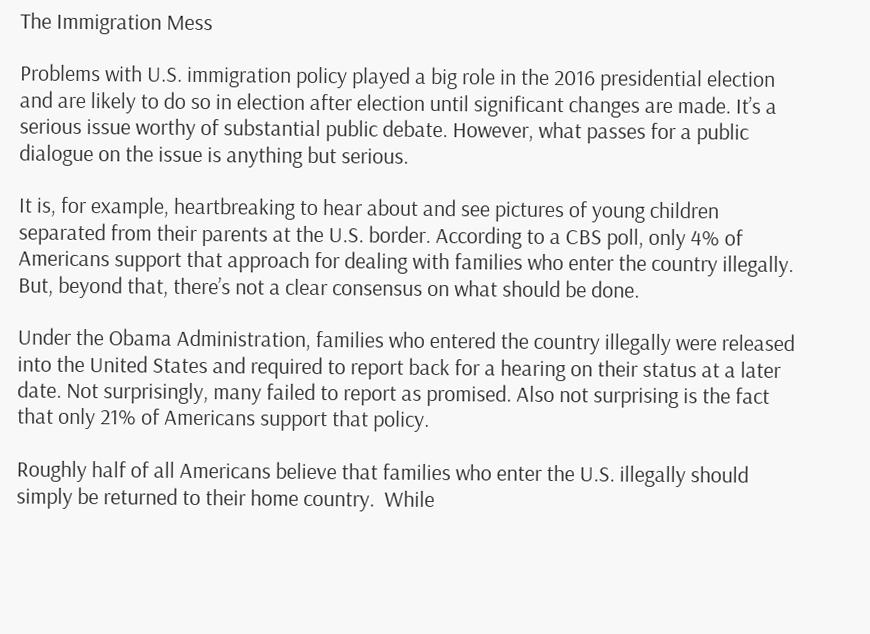The Immigration Mess

Problems with U.S. immigration policy played a big role in the 2016 presidential election and are likely to do so in election after election until significant changes are made. It’s a serious issue worthy of substantial public debate. However, what passes for a public dialogue on the issue is anything but serious.

It is, for example, heartbreaking to hear about and see pictures of young children separated from their parents at the U.S. border. According to a CBS poll, only 4% of Americans support that approach for dealing with families who enter the country illegally. But, beyond that, there’s not a clear consensus on what should be done.

Under the Obama Administration, families who entered the country illegally were released into the United States and required to report back for a hearing on their status at a later date. Not surprisingly, many failed to report as promised. Also not surprising is the fact that only 21% of Americans support that policy.

Roughly half of all Americans believe that families who enter the U.S. illegally should simply be returned to their home country.  While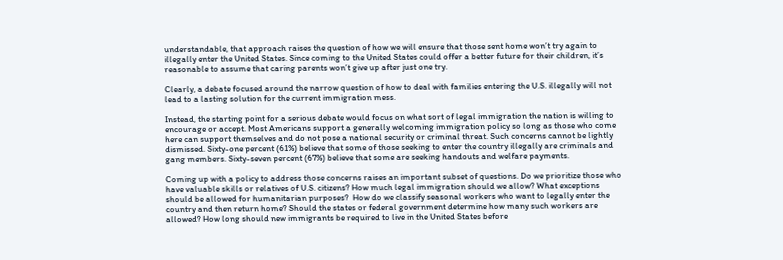understandable, that approach raises the question of how we will ensure that those sent home won’t try again to illegally enter the United States. Since coming to the United States could offer a better future for their children, it’s reasonable to assume that caring parents won’t give up after just one try.

Clearly, a debate focused around the narrow question of how to deal with families entering the U.S. illegally will not lead to a lasting solution for the current immigration mess.

Instead, the starting point for a serious debate would focus on what sort of legal immigration the nation is willing to encourage or accept. Most Americans support a generally welcoming immigration policy so long as those who come here can support themselves and do not pose a national security or criminal threat. Such concerns cannot be lightly dismissed. Sixty-one percent (61%) believe that some of those seeking to enter the country illegally are criminals and gang members. Sixty-seven percent (67%) believe that some are seeking handouts and welfare payments.

Coming up with a policy to address those concerns raises an important subset of questions. Do we prioritize those who have valuable skills or relatives of U.S. citizens? How much legal immigration should we allow? What exceptions should be allowed for humanitarian purposes?  How do we classify seasonal workers who want to legally enter the country and then return home? Should the states or federal government determine how many such workers are allowed? How long should new immigrants be required to live in the United States before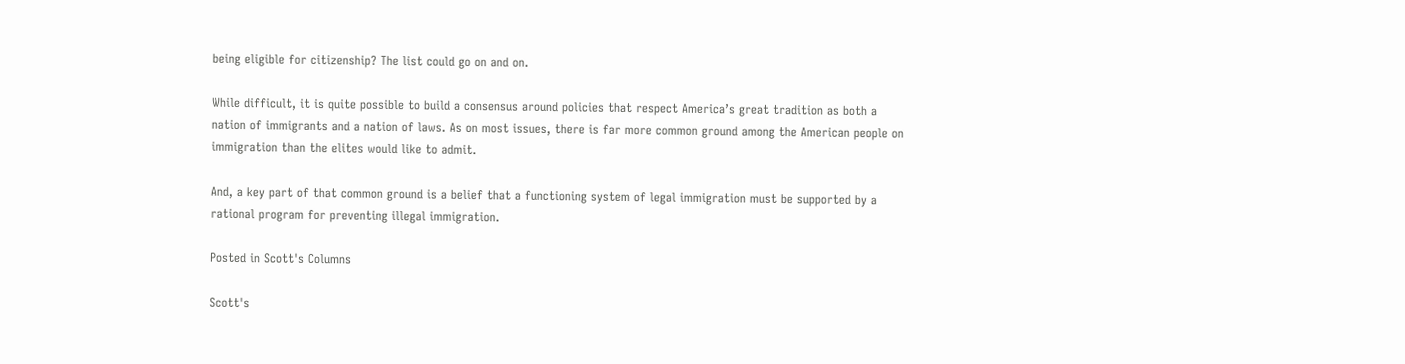being eligible for citizenship? The list could go on and on.

While difficult, it is quite possible to build a consensus around policies that respect America’s great tradition as both a nation of immigrants and a nation of laws. As on most issues, there is far more common ground among the American people on immigration than the elites would like to admit.

And, a key part of that common ground is a belief that a functioning system of legal immigration must be supported by a rational program for preventing illegal immigration.

Posted in Scott's Columns

Scott's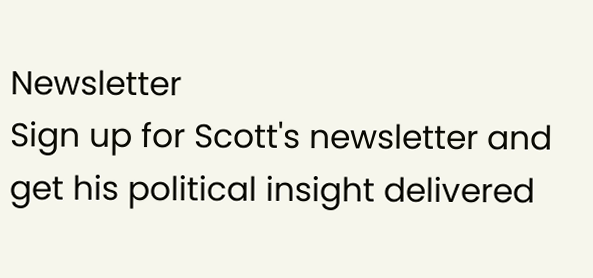Newsletter
Sign up for Scott's newsletter and get his political insight delivered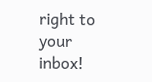right to your inbox!